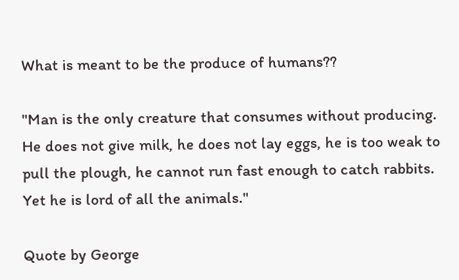What is meant to be the produce of humans??

"Man is the only creature that consumes without producing.  He does not give milk, he does not lay eggs, he is too weak to pull the plough, he cannot run fast enough to catch rabbits.  Yet he is lord of all the animals."

Quote by George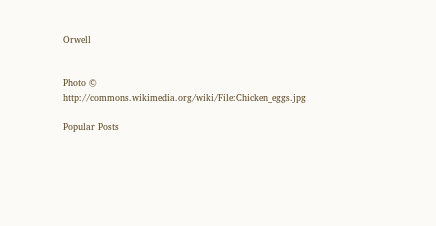Orwell


Photo © http://commons.wikimedia.org/wiki/File:Chicken_eggs.jpg

Popular Posts